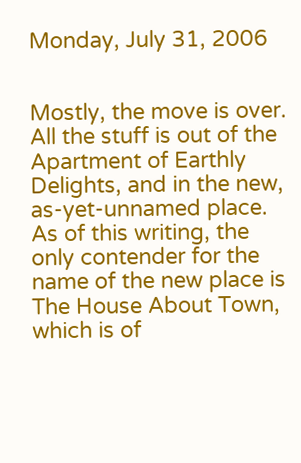Monday, July 31, 2006


Mostly, the move is over. All the stuff is out of the Apartment of Earthly Delights, and in the new, as-yet-unnamed place. As of this writing, the only contender for the name of the new place is The House About Town, which is of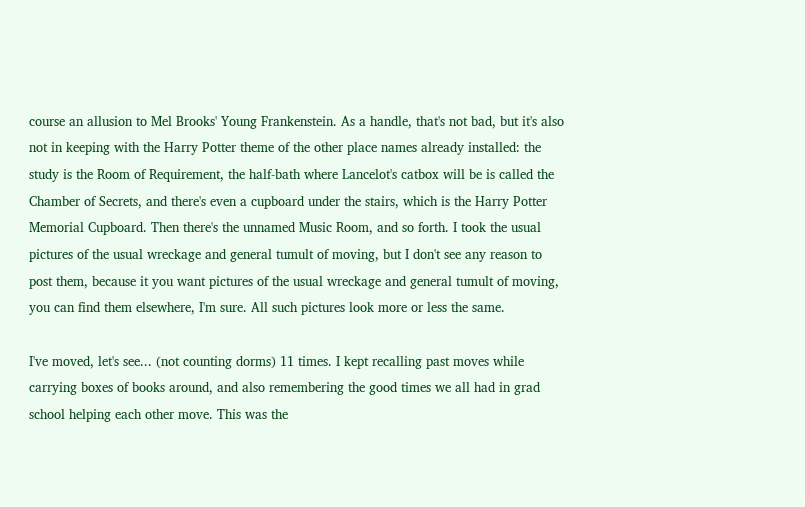course an allusion to Mel Brooks' Young Frankenstein. As a handle, that's not bad, but it's also not in keeping with the Harry Potter theme of the other place names already installed: the study is the Room of Requirement, the half-bath where Lancelot's catbox will be is called the Chamber of Secrets, and there's even a cupboard under the stairs, which is the Harry Potter Memorial Cupboard. Then there's the unnamed Music Room, and so forth. I took the usual pictures of the usual wreckage and general tumult of moving, but I don't see any reason to post them, because it you want pictures of the usual wreckage and general tumult of moving, you can find them elsewhere, I'm sure. All such pictures look more or less the same.

I've moved, let's see... (not counting dorms) 11 times. I kept recalling past moves while carrying boxes of books around, and also remembering the good times we all had in grad school helping each other move. This was the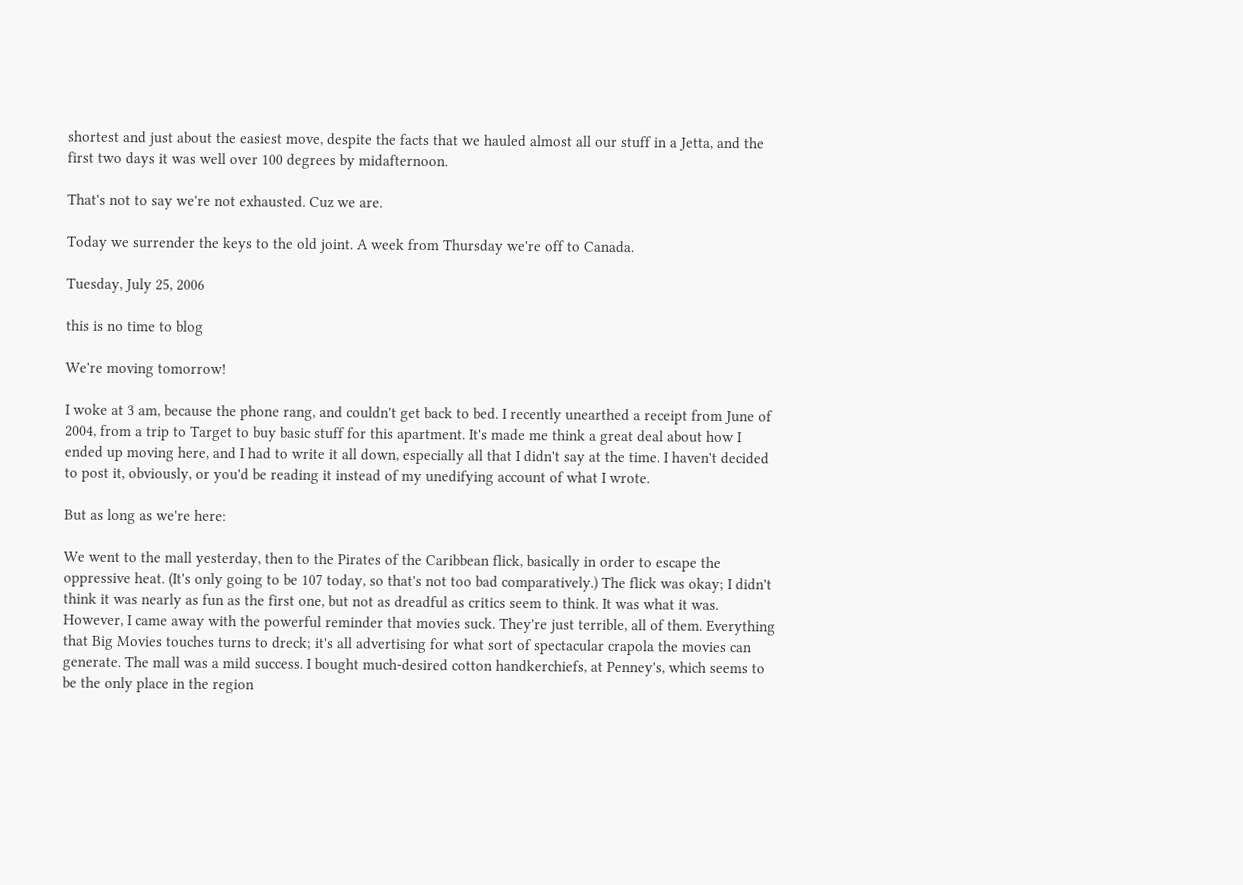shortest and just about the easiest move, despite the facts that we hauled almost all our stuff in a Jetta, and the first two days it was well over 100 degrees by midafternoon.

That's not to say we're not exhausted. Cuz we are.

Today we surrender the keys to the old joint. A week from Thursday we're off to Canada.

Tuesday, July 25, 2006

this is no time to blog

We're moving tomorrow!

I woke at 3 am, because the phone rang, and couldn't get back to bed. I recently unearthed a receipt from June of 2004, from a trip to Target to buy basic stuff for this apartment. It's made me think a great deal about how I ended up moving here, and I had to write it all down, especially all that I didn't say at the time. I haven't decided to post it, obviously, or you'd be reading it instead of my unedifying account of what I wrote.

But as long as we're here:

We went to the mall yesterday, then to the Pirates of the Caribbean flick, basically in order to escape the oppressive heat. (It's only going to be 107 today, so that's not too bad comparatively.) The flick was okay; I didn't think it was nearly as fun as the first one, but not as dreadful as critics seem to think. It was what it was. However, I came away with the powerful reminder that movies suck. They're just terrible, all of them. Everything that Big Movies touches turns to dreck; it's all advertising for what sort of spectacular crapola the movies can generate. The mall was a mild success. I bought much-desired cotton handkerchiefs, at Penney's, which seems to be the only place in the region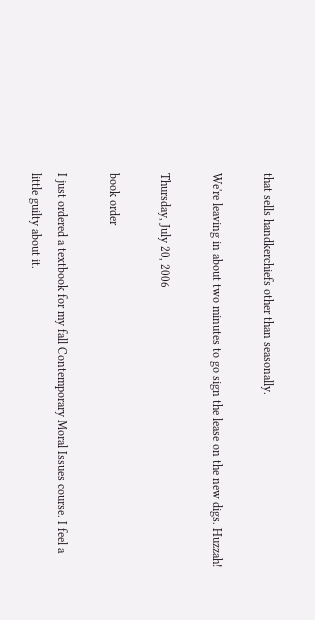that sells handkerchiefs other than seasonally.

We're leaving in about two minutes to go sign the lease on the new digs. Huzzah!

Thursday, July 20, 2006

book order

I just ordered a textbook for my fall Contemporary Moral Issues course. I feel a little guilty about it.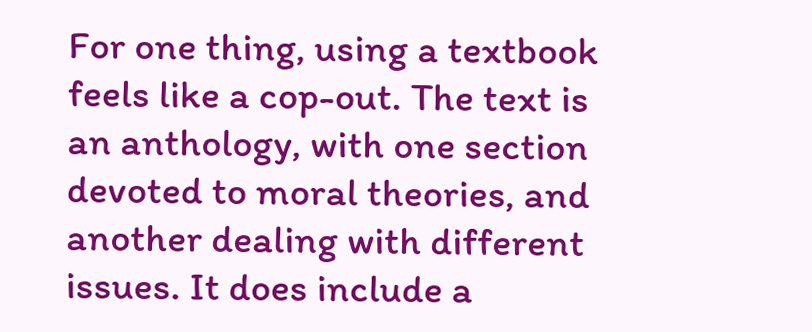For one thing, using a textbook feels like a cop-out. The text is an anthology, with one section devoted to moral theories, and another dealing with different issues. It does include a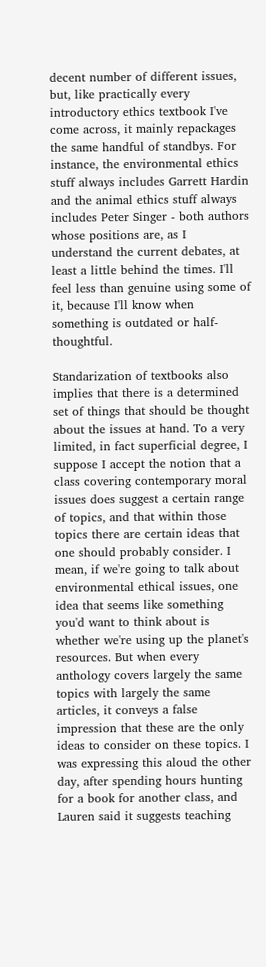decent number of different issues, but, like practically every introductory ethics textbook I've come across, it mainly repackages the same handful of standbys. For instance, the environmental ethics stuff always includes Garrett Hardin and the animal ethics stuff always includes Peter Singer - both authors whose positions are, as I understand the current debates, at least a little behind the times. I'll feel less than genuine using some of it, because I'll know when something is outdated or half-thoughtful.

Standarization of textbooks also implies that there is a determined set of things that should be thought about the issues at hand. To a very limited, in fact superficial degree, I suppose I accept the notion that a class covering contemporary moral issues does suggest a certain range of topics, and that within those topics there are certain ideas that one should probably consider. I mean, if we're going to talk about environmental ethical issues, one idea that seems like something you'd want to think about is whether we're using up the planet's resources. But when every anthology covers largely the same topics with largely the same articles, it conveys a false impression that these are the only ideas to consider on these topics. I was expressing this aloud the other day, after spending hours hunting for a book for another class, and Lauren said it suggests teaching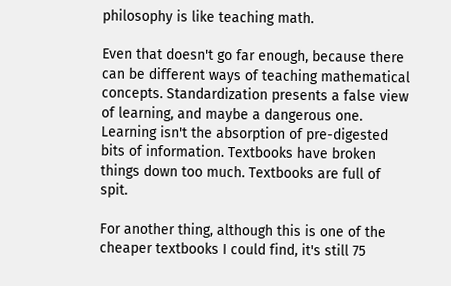philosophy is like teaching math.

Even that doesn't go far enough, because there can be different ways of teaching mathematical concepts. Standardization presents a false view of learning, and maybe a dangerous one. Learning isn't the absorption of pre-digested bits of information. Textbooks have broken things down too much. Textbooks are full of spit.

For another thing, although this is one of the cheaper textbooks I could find, it's still 75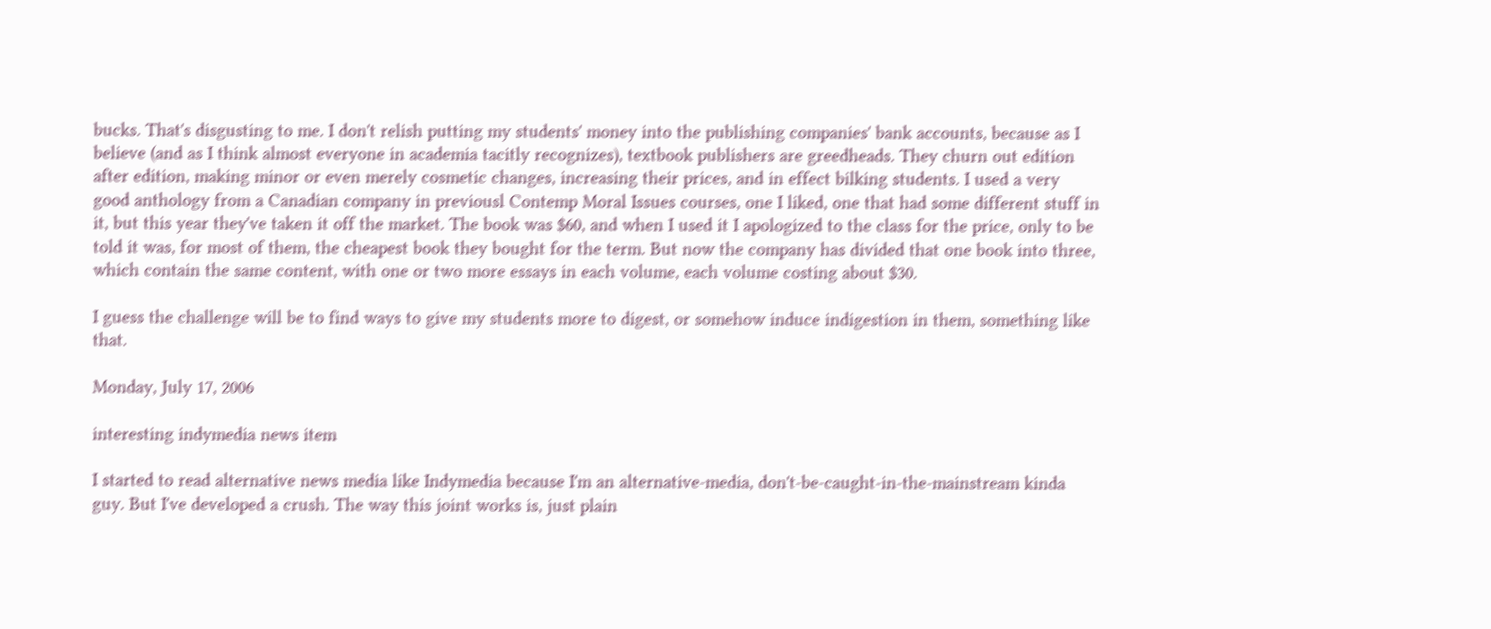bucks. That's disgusting to me. I don't relish putting my students' money into the publishing companies' bank accounts, because as I believe (and as I think almost everyone in academia tacitly recognizes), textbook publishers are greedheads. They churn out edition after edition, making minor or even merely cosmetic changes, increasing their prices, and in effect bilking students. I used a very good anthology from a Canadian company in previousl Contemp Moral Issues courses, one I liked, one that had some different stuff in it, but this year they've taken it off the market. The book was $60, and when I used it I apologized to the class for the price, only to be told it was, for most of them, the cheapest book they bought for the term. But now the company has divided that one book into three, which contain the same content, with one or two more essays in each volume, each volume costing about $30.

I guess the challenge will be to find ways to give my students more to digest, or somehow induce indigestion in them, something like that.

Monday, July 17, 2006

interesting indymedia news item

I started to read alternative news media like Indymedia because I'm an alternative-media, don't-be-caught-in-the-mainstream kinda guy. But I've developed a crush. The way this joint works is, just plain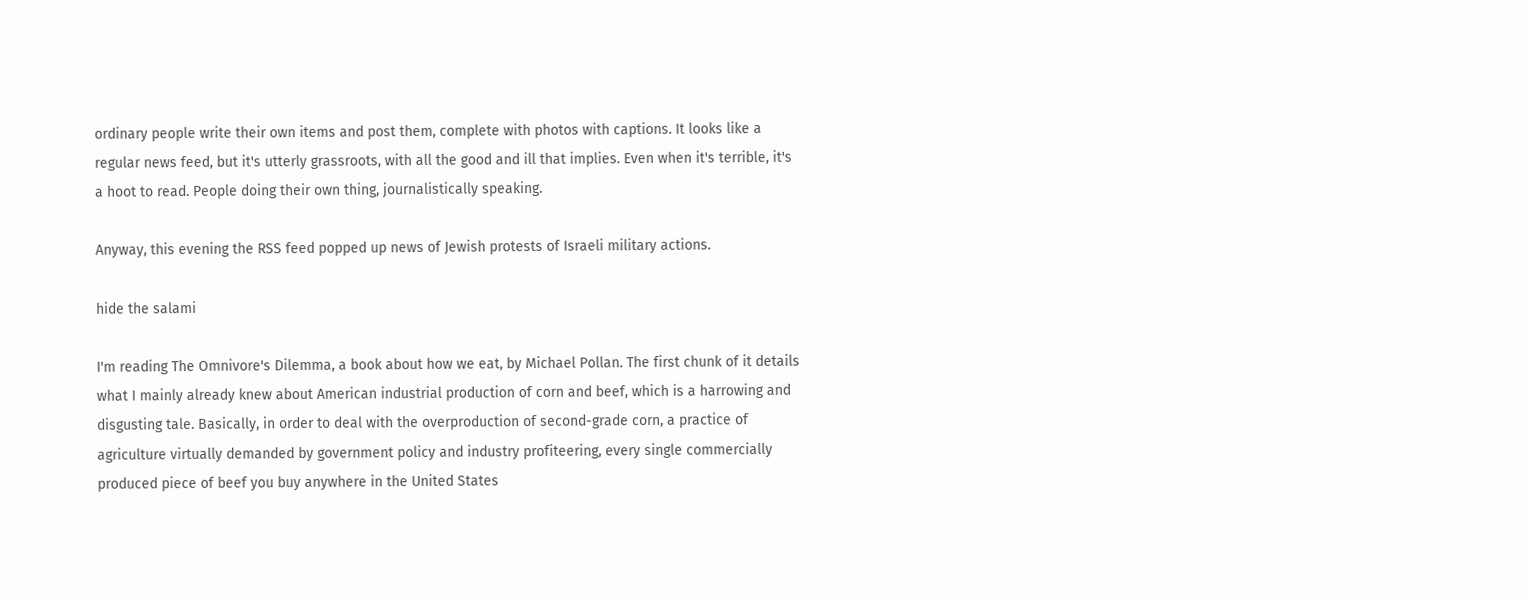ordinary people write their own items and post them, complete with photos with captions. It looks like a regular news feed, but it's utterly grassroots, with all the good and ill that implies. Even when it's terrible, it's a hoot to read. People doing their own thing, journalistically speaking.

Anyway, this evening the RSS feed popped up news of Jewish protests of Israeli military actions.

hide the salami

I'm reading The Omnivore's Dilemma, a book about how we eat, by Michael Pollan. The first chunk of it details what I mainly already knew about American industrial production of corn and beef, which is a harrowing and disgusting tale. Basically, in order to deal with the overproduction of second-grade corn, a practice of agriculture virtually demanded by government policy and industry profiteering, every single commercially produced piece of beef you buy anywhere in the United States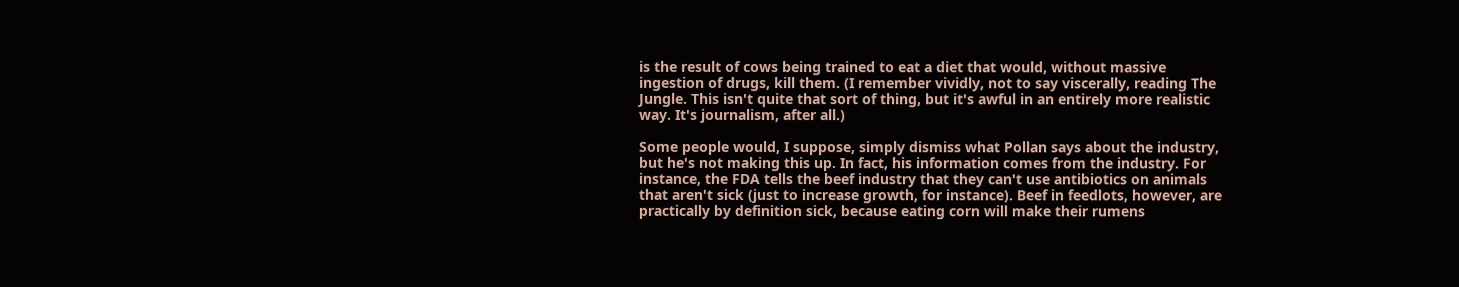is the result of cows being trained to eat a diet that would, without massive ingestion of drugs, kill them. (I remember vividly, not to say viscerally, reading The Jungle. This isn't quite that sort of thing, but it's awful in an entirely more realistic way. It's journalism, after all.)

Some people would, I suppose, simply dismiss what Pollan says about the industry, but he's not making this up. In fact, his information comes from the industry. For instance, the FDA tells the beef industry that they can't use antibiotics on animals that aren't sick (just to increase growth, for instance). Beef in feedlots, however, are practically by definition sick, because eating corn will make their rumens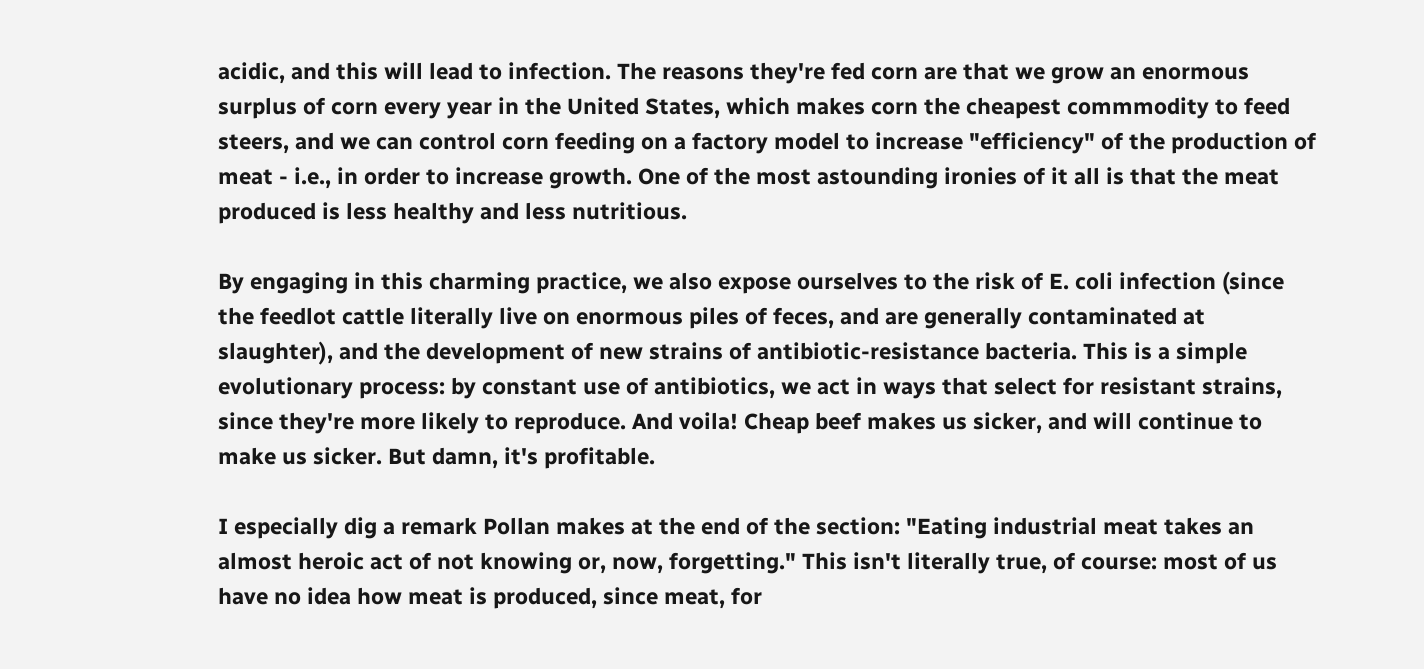acidic, and this will lead to infection. The reasons they're fed corn are that we grow an enormous surplus of corn every year in the United States, which makes corn the cheapest commmodity to feed steers, and we can control corn feeding on a factory model to increase "efficiency" of the production of meat - i.e., in order to increase growth. One of the most astounding ironies of it all is that the meat produced is less healthy and less nutritious.

By engaging in this charming practice, we also expose ourselves to the risk of E. coli infection (since the feedlot cattle literally live on enormous piles of feces, and are generally contaminated at slaughter), and the development of new strains of antibiotic-resistance bacteria. This is a simple evolutionary process: by constant use of antibiotics, we act in ways that select for resistant strains, since they're more likely to reproduce. And voila! Cheap beef makes us sicker, and will continue to make us sicker. But damn, it's profitable.

I especially dig a remark Pollan makes at the end of the section: "Eating industrial meat takes an almost heroic act of not knowing or, now, forgetting." This isn't literally true, of course: most of us have no idea how meat is produced, since meat, for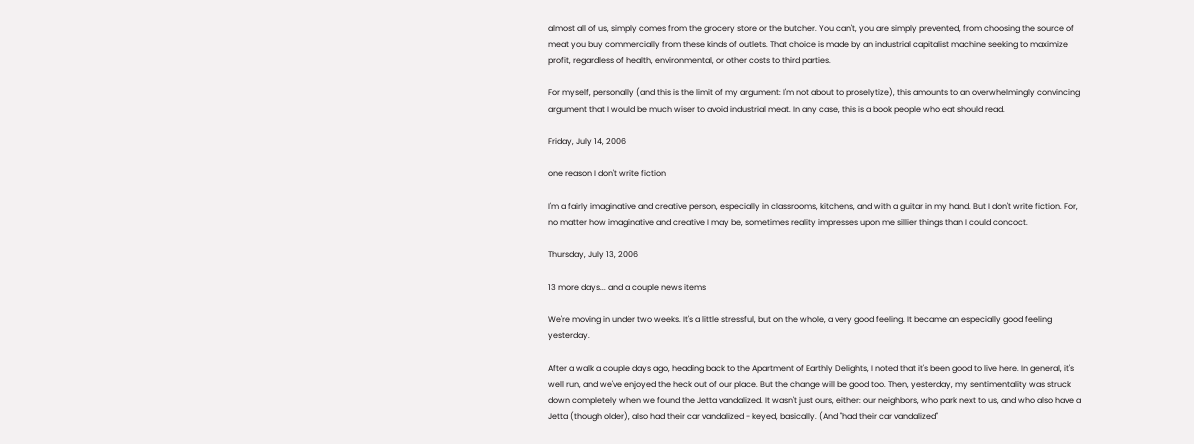almost all of us, simply comes from the grocery store or the butcher. You can't, you are simply prevented, from choosing the source of meat you buy commercially from these kinds of outlets. That choice is made by an industrial capitalist machine seeking to maximize profit, regardless of health, environmental, or other costs to third parties.

For myself, personally (and this is the limit of my argument: I'm not about to proselytize), this amounts to an overwhelmingly convincing argument that I would be much wiser to avoid industrial meat. In any case, this is a book people who eat should read.

Friday, July 14, 2006

one reason I don't write fiction

I'm a fairly imaginative and creative person, especially in classrooms, kitchens, and with a guitar in my hand. But I don't write fiction. For, no matter how imaginative and creative I may be, sometimes reality impresses upon me sillier things than I could concoct.

Thursday, July 13, 2006

13 more days... and a couple news items

We're moving in under two weeks. It's a little stressful, but on the whole, a very good feeling. It became an especially good feeling yesterday.

After a walk a couple days ago, heading back to the Apartment of Earthly Delights, I noted that it's been good to live here. In general, it's well run, and we've enjoyed the heck out of our place. But the change will be good too. Then, yesterday, my sentimentality was struck down completely when we found the Jetta vandalized. It wasn't just ours, either: our neighbors, who park next to us, and who also have a Jetta (though older), also had their car vandalized - keyed, basically. (And "had their car vandalized"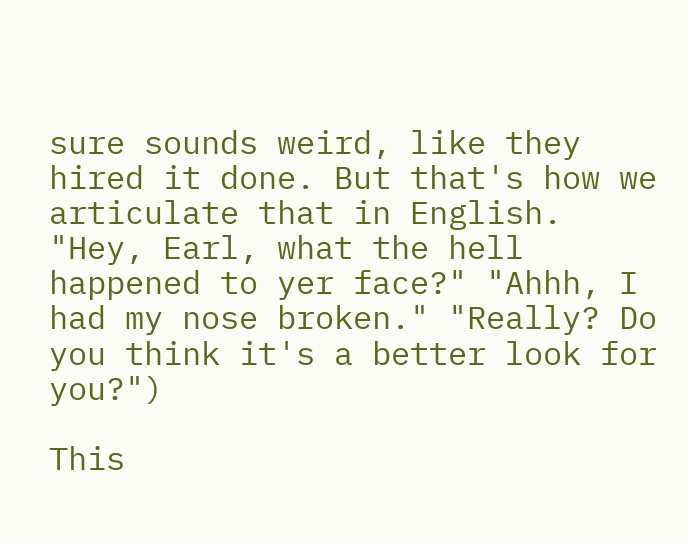sure sounds weird, like they hired it done. But that's how we articulate that in English. "Hey, Earl, what the hell happened to yer face?" "Ahhh, I had my nose broken." "Really? Do you think it's a better look for you?")

This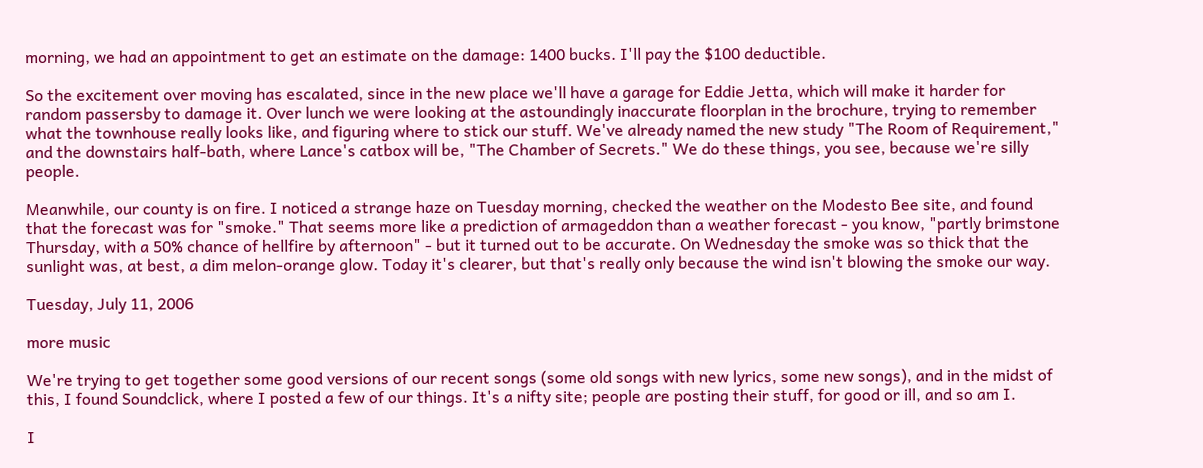morning, we had an appointment to get an estimate on the damage: 1400 bucks. I'll pay the $100 deductible.

So the excitement over moving has escalated, since in the new place we'll have a garage for Eddie Jetta, which will make it harder for random passersby to damage it. Over lunch we were looking at the astoundingly inaccurate floorplan in the brochure, trying to remember what the townhouse really looks like, and figuring where to stick our stuff. We've already named the new study "The Room of Requirement," and the downstairs half-bath, where Lance's catbox will be, "The Chamber of Secrets." We do these things, you see, because we're silly people.

Meanwhile, our county is on fire. I noticed a strange haze on Tuesday morning, checked the weather on the Modesto Bee site, and found that the forecast was for "smoke." That seems more like a prediction of armageddon than a weather forecast - you know, "partly brimstone Thursday, with a 50% chance of hellfire by afternoon" - but it turned out to be accurate. On Wednesday the smoke was so thick that the sunlight was, at best, a dim melon-orange glow. Today it's clearer, but that's really only because the wind isn't blowing the smoke our way.

Tuesday, July 11, 2006

more music

We're trying to get together some good versions of our recent songs (some old songs with new lyrics, some new songs), and in the midst of this, I found Soundclick, where I posted a few of our things. It's a nifty site; people are posting their stuff, for good or ill, and so am I.

I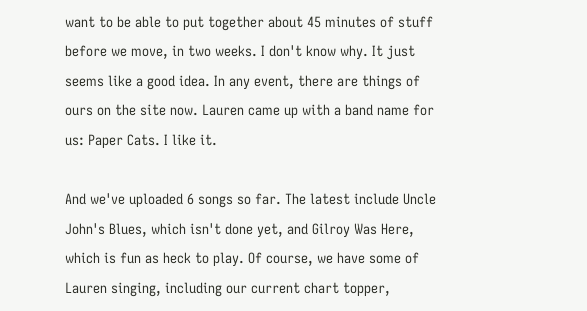want to be able to put together about 45 minutes of stuff before we move, in two weeks. I don't know why. It just seems like a good idea. In any event, there are things of ours on the site now. Lauren came up with a band name for us: Paper Cats. I like it.

And we've uploaded 6 songs so far. The latest include Uncle John's Blues, which isn't done yet, and Gilroy Was Here, which is fun as heck to play. Of course, we have some of Lauren singing, including our current chart topper,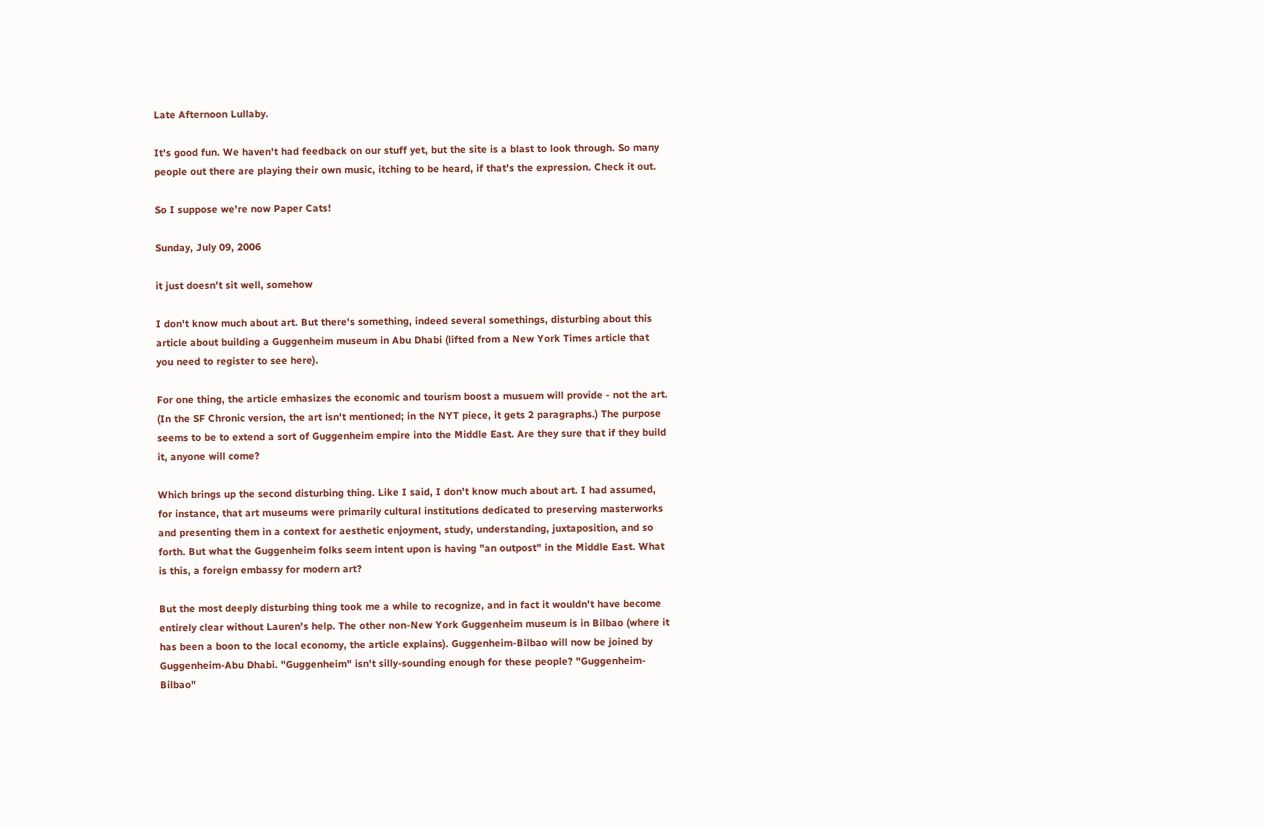Late Afternoon Lullaby.

It's good fun. We haven't had feedback on our stuff yet, but the site is a blast to look through. So many people out there are playing their own music, itching to be heard, if that's the expression. Check it out.

So I suppose we're now Paper Cats!

Sunday, July 09, 2006

it just doesn't sit well, somehow

I don't know much about art. But there's something, indeed several somethings, disturbing about this article about building a Guggenheim museum in Abu Dhabi (lifted from a New York Times article that you need to register to see here).

For one thing, the article emhasizes the economic and tourism boost a musuem will provide - not the art. (In the SF Chronic version, the art isn't mentioned; in the NYT piece, it gets 2 paragraphs.) The purpose seems to be to extend a sort of Guggenheim empire into the Middle East. Are they sure that if they build it, anyone will come?

Which brings up the second disturbing thing. Like I said, I don't know much about art. I had assumed, for instance, that art museums were primarily cultural institutions dedicated to preserving masterworks and presenting them in a context for aesthetic enjoyment, study, understanding, juxtaposition, and so forth. But what the Guggenheim folks seem intent upon is having "an outpost" in the Middle East. What is this, a foreign embassy for modern art?

But the most deeply disturbing thing took me a while to recognize, and in fact it wouldn't have become entirely clear without Lauren's help. The other non-New York Guggenheim museum is in Bilbao (where it has been a boon to the local economy, the article explains). Guggenheim-Bilbao will now be joined by Guggenheim-Abu Dhabi. "Guggenheim" isn't silly-sounding enough for these people? "Guggenheim-Bilbao"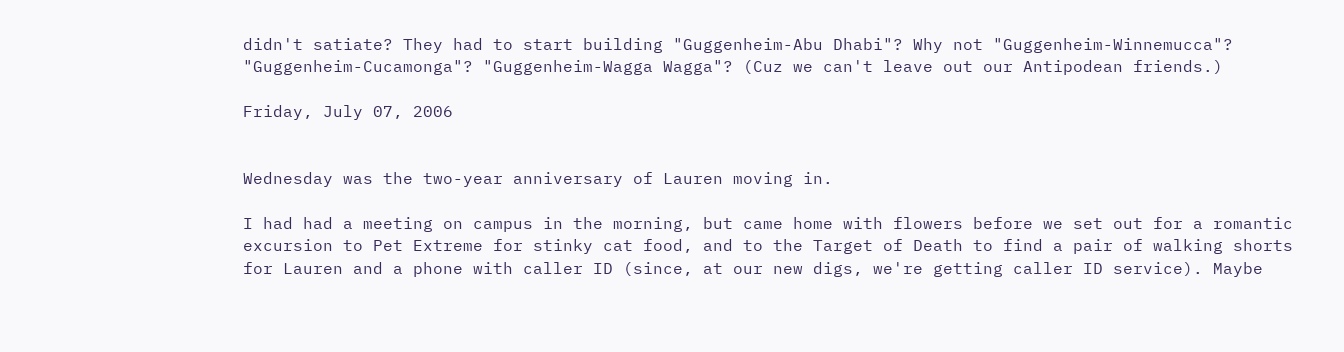didn't satiate? They had to start building "Guggenheim-Abu Dhabi"? Why not "Guggenheim-Winnemucca"? "Guggenheim-Cucamonga"? "Guggenheim-Wagga Wagga"? (Cuz we can't leave out our Antipodean friends.)

Friday, July 07, 2006


Wednesday was the two-year anniversary of Lauren moving in.

I had had a meeting on campus in the morning, but came home with flowers before we set out for a romantic excursion to Pet Extreme for stinky cat food, and to the Target of Death to find a pair of walking shorts for Lauren and a phone with caller ID (since, at our new digs, we're getting caller ID service). Maybe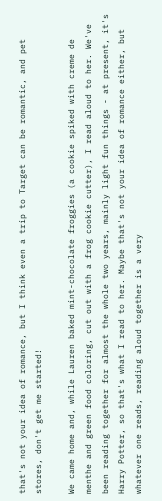that's not your idea of romance, but I think even a trip to Target can be romantic, and pet stores, don't get me started!

We came home and, while Lauren baked mint-chocolate froggies (a cookie spiked with creme de menthe and green food coloring, cut out with a frog cookie cutter), I read aloud to her. We've been reading together for almost the whole two years, mainly light fun things - at present, it's Harry Potter, so that's what I read to her. Maybe that's not your idea of romance either, but whatever one reads, reading aloud together is a very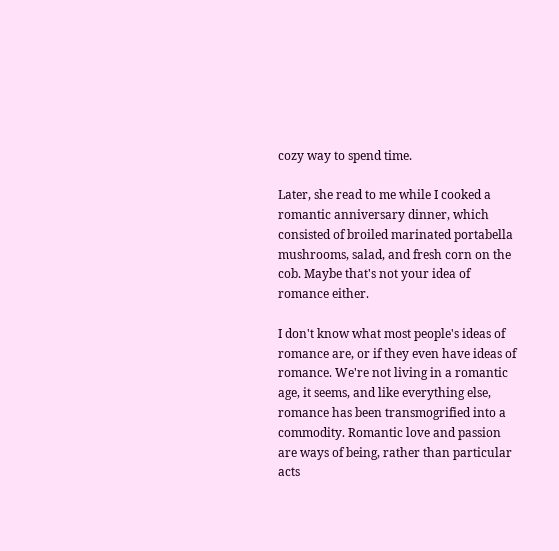cozy way to spend time.

Later, she read to me while I cooked a romantic anniversary dinner, which consisted of broiled marinated portabella mushrooms, salad, and fresh corn on the cob. Maybe that's not your idea of romance either.

I don't know what most people's ideas of romance are, or if they even have ideas of romance. We're not living in a romantic age, it seems, and like everything else, romance has been transmogrified into a commodity. Romantic love and passion are ways of being, rather than particular acts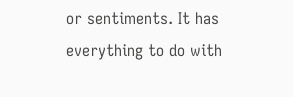or sentiments. It has everything to do with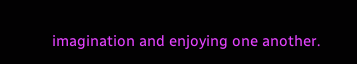imagination and enjoying one another.